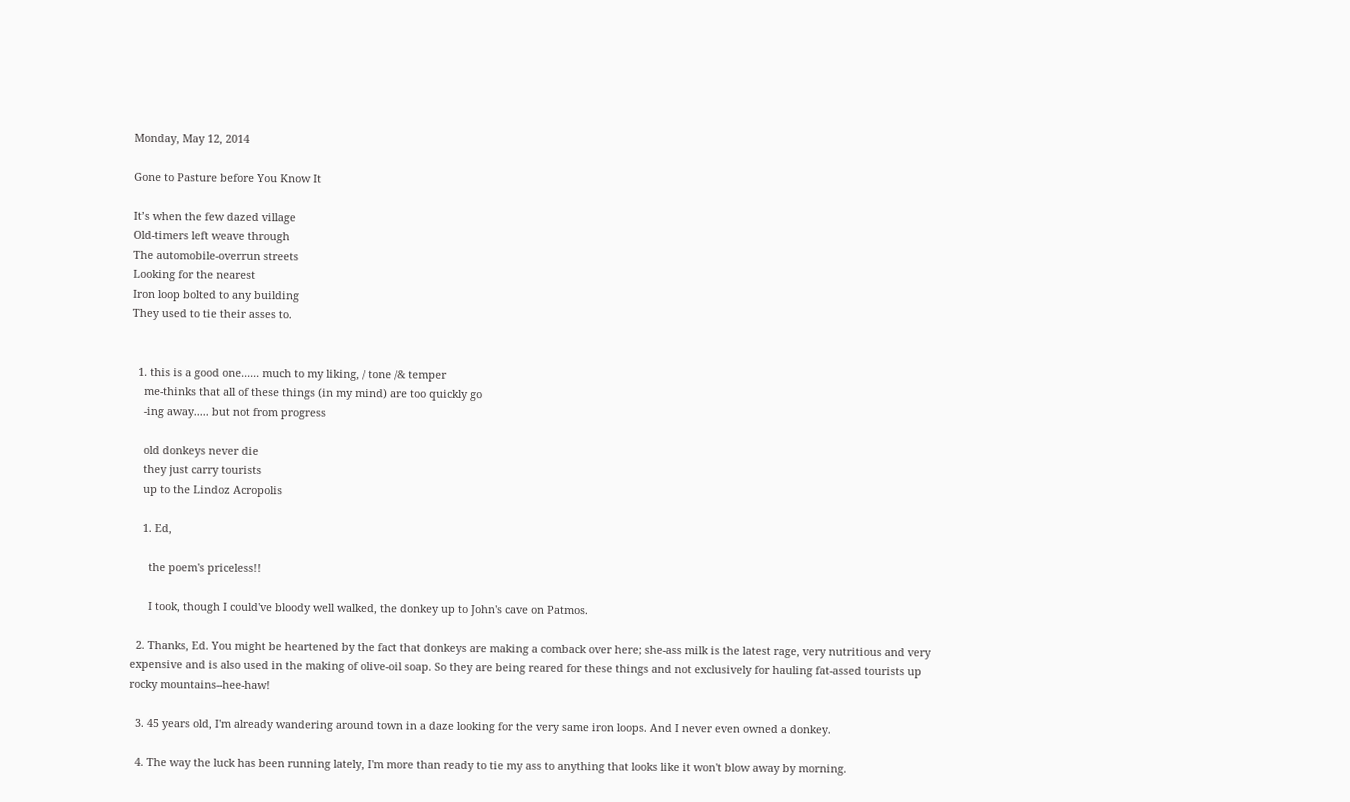Monday, May 12, 2014

Gone to Pasture before You Know It

It’s when the few dazed village
Old-timers left weave through
The automobile-overrun streets
Looking for the nearest
Iron loop bolted to any building
They used to tie their asses to.


  1. this is a good one...... much to my liking, / tone /& temper
    me-thinks that all of these things (in my mind) are too quickly go
    -ing away..... but not from progress

    old donkeys never die
    they just carry tourists
    up to the Lindoz Acropolis

    1. Ed,

      the poem's priceless!!

      I took, though I could've bloody well walked, the donkey up to John's cave on Patmos.

  2. Thanks, Ed. You might be heartened by the fact that donkeys are making a comback over here; she-ass milk is the latest rage, very nutritious and very expensive and is also used in the making of olive-oil soap. So they are being reared for these things and not exclusively for hauling fat-assed tourists up rocky mountains--hee-haw!

  3. 45 years old, I'm already wandering around town in a daze looking for the very same iron loops. And I never even owned a donkey.

  4. The way the luck has been running lately, I'm more than ready to tie my ass to anything that looks like it won't blow away by morning.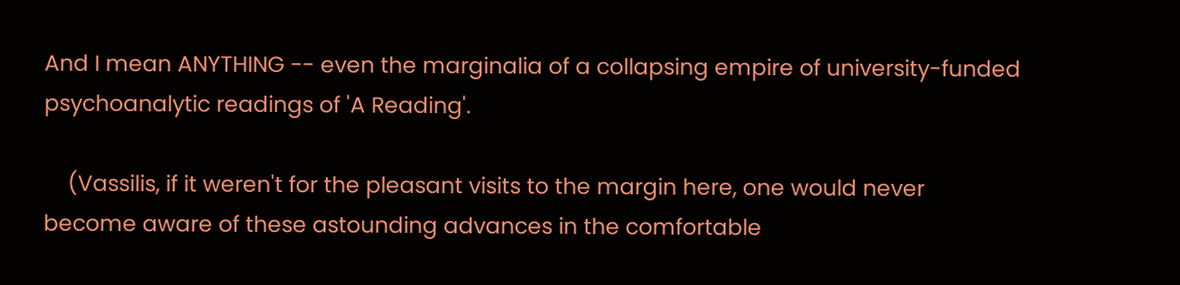And I mean ANYTHING -- even the marginalia of a collapsing empire of university-funded psychoanalytic readings of 'A Reading'.

    (Vassilis, if it weren't for the pleasant visits to the margin here, one would never become aware of these astounding advances in the comfortable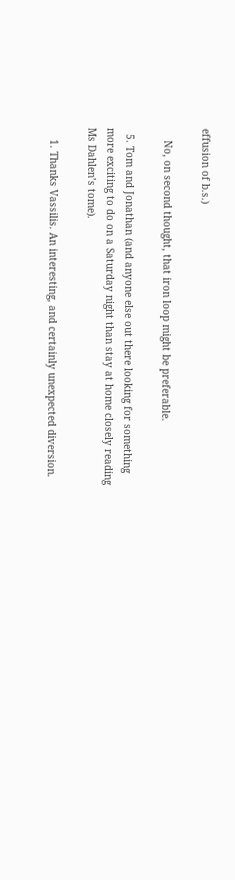effusion of b.s.)

    No, on second thought, that iron loop might be preferable.

  5. Tom and Jonathan (and anyone else out there looking for something more exciting to do on a Saturday night than stay at home closely reading Ms Dahlen’s tome).

    1. Thanks Vassilis. An interesting, and certainly unexpected diversion.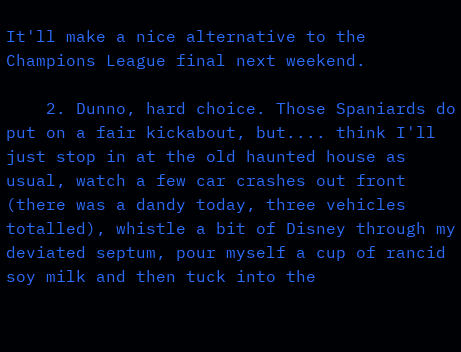It'll make a nice alternative to the Champions League final next weekend.

    2. Dunno, hard choice. Those Spaniards do put on a fair kickabout, but.... think I'll just stop in at the old haunted house as usual, watch a few car crashes out front (there was a dandy today, three vehicles totalled), whistle a bit of Disney through my deviated septum, pour myself a cup of rancid soy milk and then tuck into the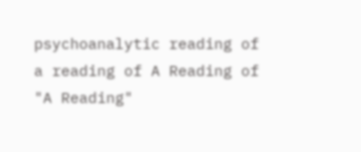psychoanalytic reading of a reading of A Reading of "A Reading"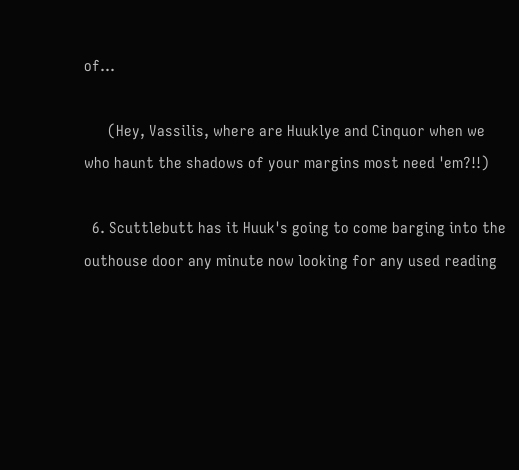of...

      (Hey, Vassilis, where are Huuklye and Cinquor when we who haunt the shadows of your margins most need 'em?!!)

  6. Scuttlebutt has it Huuk's going to come barging into the outhouse door any minute now looking for any used reading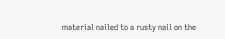material nailed to a rusty nail on the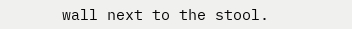wall next to the stool.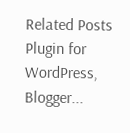Related Posts Plugin for WordPress, Blogger...